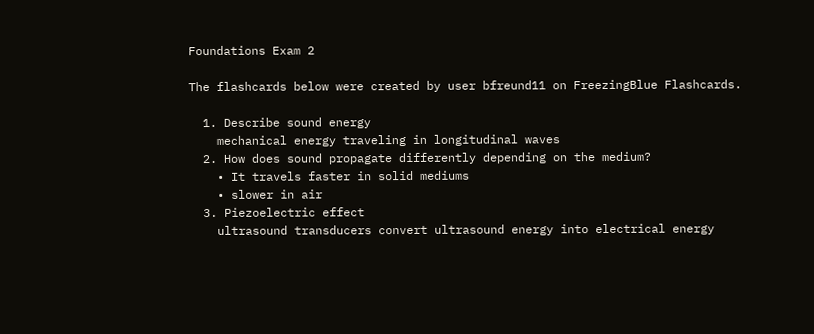Foundations Exam 2

The flashcards below were created by user bfreund11 on FreezingBlue Flashcards.

  1. Describe sound energy
    mechanical energy traveling in longitudinal waves
  2. How does sound propagate differently depending on the medium?
    • It travels faster in solid mediums
    • slower in air
  3. Piezoelectric effect
    ultrasound transducers convert ultrasound energy into electrical energy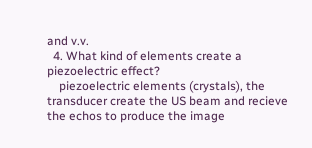and v.v.
  4. What kind of elements create a piezoelectric effect?
    piezoelectric elements (crystals), the transducer create the US beam and recieve the echos to produce the image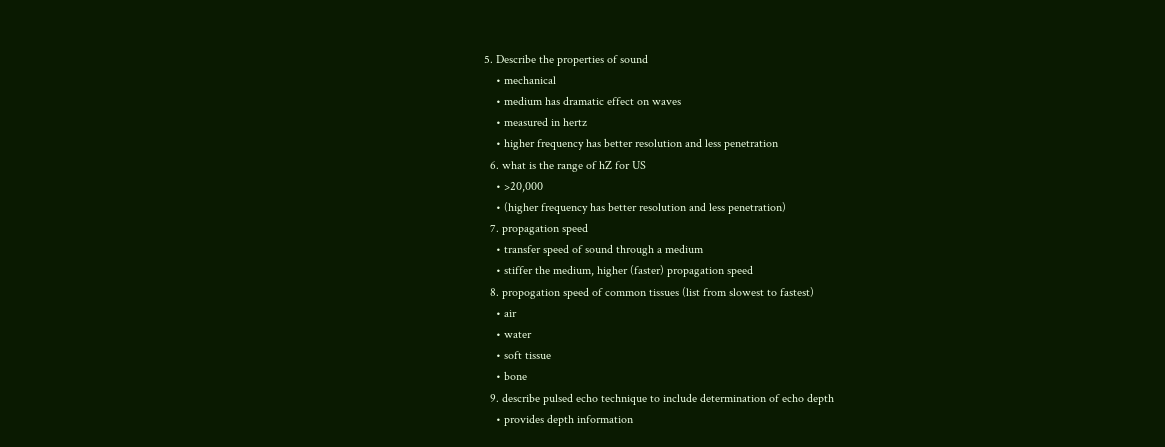5. Describe the properties of sound
    • mechanical
    • medium has dramatic effect on waves
    • measured in hertz
    • higher frequency has better resolution and less penetration
  6. what is the range of hZ for US
    • >20,000
    • (higher frequency has better resolution and less penetration)
  7. propagation speed
    • transfer speed of sound through a medium
    • stiffer the medium, higher (faster) propagation speed
  8. propogation speed of common tissues (list from slowest to fastest)
    • air
    • water
    • soft tissue
    • bone
  9. describe pulsed echo technique to include determination of echo depth
    • provides depth information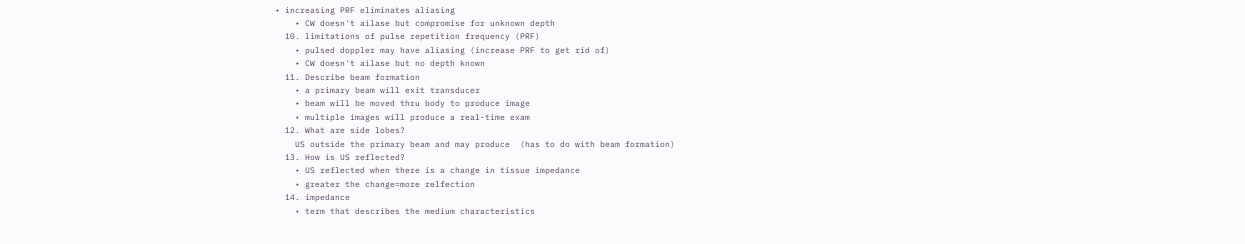• increasing PRF eliminates aliasing
    • CW doesn't ailase but compromise for unknown depth
  10. limitations of pulse repetition frequency (PRF)
    • pulsed doppler may have aliasing (increase PRF to get rid of)
    • CW doesn't ailase but no depth known
  11. Describe beam formation
    • a primary beam will exit transducer
    • beam will be moved thru body to produce image
    • multiple images will produce a real-time exam
  12. What are side lobes?
    US outside the primary beam and may produce  (has to do with beam formation)
  13. How is US reflected?
    • US reflected when there is a change in tissue impedance
    • greater the change=more relfection
  14. impedance
    • term that describes the medium characteristics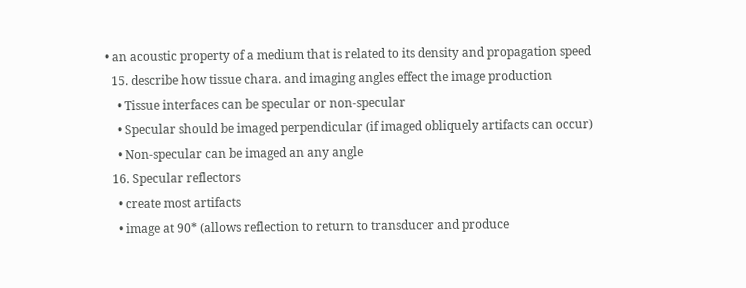• an acoustic property of a medium that is related to its density and propagation speed
  15. describe how tissue chara. and imaging angles effect the image production
    • Tissue interfaces can be specular or non-specular
    • Specular should be imaged perpendicular (if imaged obliquely artifacts can occur)
    • Non-specular can be imaged an any angle
  16. Specular reflectors
    • create most artifacts
    • image at 90* (allows reflection to return to transducer and produce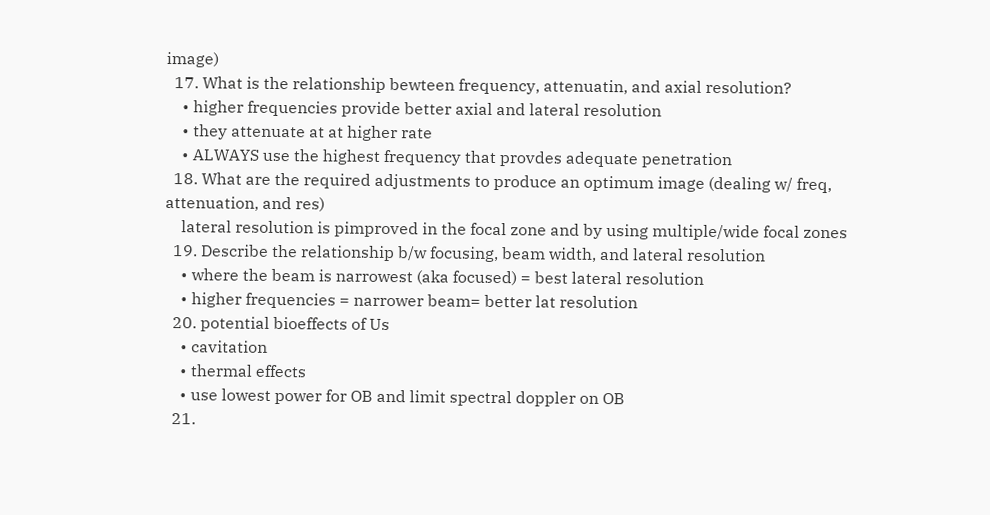image)
  17. What is the relationship bewteen frequency, attenuatin, and axial resolution?
    • higher frequencies provide better axial and lateral resolution
    • they attenuate at at higher rate
    • ALWAYS use the highest frequency that provdes adequate penetration
  18. What are the required adjustments to produce an optimum image (dealing w/ freq, attenuation, and res)
    lateral resolution is pimproved in the focal zone and by using multiple/wide focal zones
  19. Describe the relationship b/w focusing, beam width, and lateral resolution
    • where the beam is narrowest (aka focused) = best lateral resolution
    • higher frequencies = narrower beam= better lat resolution
  20. potential bioeffects of Us
    • cavitation
    • thermal effects
    • use lowest power for OB and limit spectral doppler on OB
  21.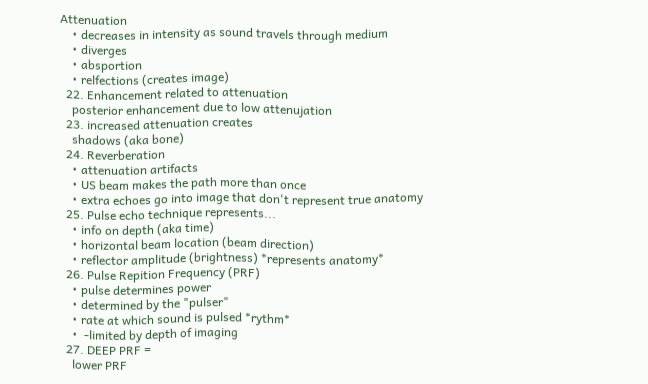Attenuation
    • decreases in intensity as sound travels through medium
    • diverges
    • absportion
    • relfections (creates image)
  22. Enhancement related to attenuation
    posterior enhancement due to low attenujation
  23. increased attenuation creates
    shadows (aka bone)
  24. Reverberation
    • attenuation artifacts
    • US beam makes the path more than once
    • extra echoes go into image that don't represent true anatomy
  25. Pulse echo technique represents...
    • info on depth (aka time)
    • horizontal beam location (beam direction)
    • reflector amplitude (brightness) *represents anatomy*
  26. Pulse Repition Frequency (PRF)
    • pulse determines power
    • determined by the "pulser"
    • rate at which sound is pulsed *rythm*
    •  -limited by depth of imaging
  27. DEEP PRF =
    lower PRF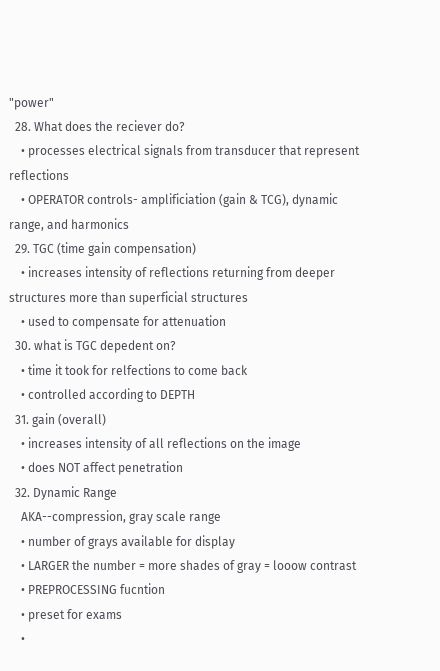"power"
  28. What does the reciever do?
    • processes electrical signals from transducer that represent reflections
    • OPERATOR controls- amplificiation (gain & TCG), dynamic range, and harmonics
  29. TGC (time gain compensation)
    • increases intensity of reflections returning from deeper structures more than superficial structures
    • used to compensate for attenuation
  30. what is TGC depedent on?
    • time it took for relfections to come back
    • controlled according to DEPTH
  31. gain (overall)
    • increases intensity of all reflections on the image
    • does NOT affect penetration
  32. Dynamic Range
    AKA--compression, gray scale range
    • number of grays available for display
    • LARGER the number = more shades of gray = looow contrast
    • PREPROCESSING fucntion
    • preset for exams
    •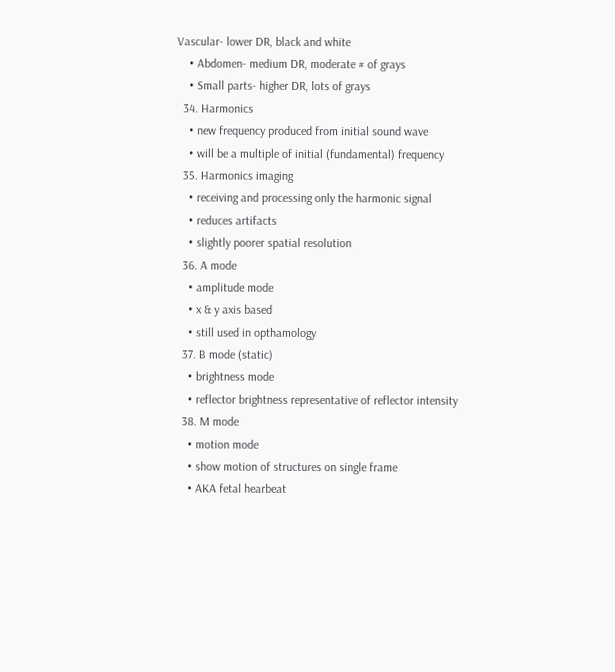Vascular- lower DR, black and white
    • Abdomen- medium DR, moderate # of grays
    • Small parts- higher DR, lots of grays
  34. Harmonics
    • new frequency produced from initial sound wave
    • will be a multiple of initial (fundamental) frequency
  35. Harmonics imaging
    • receiving and processing only the harmonic signal
    • reduces artifacts
    • slightly poorer spatial resolution
  36. A mode
    • amplitude mode
    • x & y axis based
    • still used in opthamology
  37. B mode (static)
    • brightness mode
    • reflector brightness representative of reflector intensity
  38. M mode
    • motion mode
    • show motion of structures on single frame
    • AKA fetal hearbeat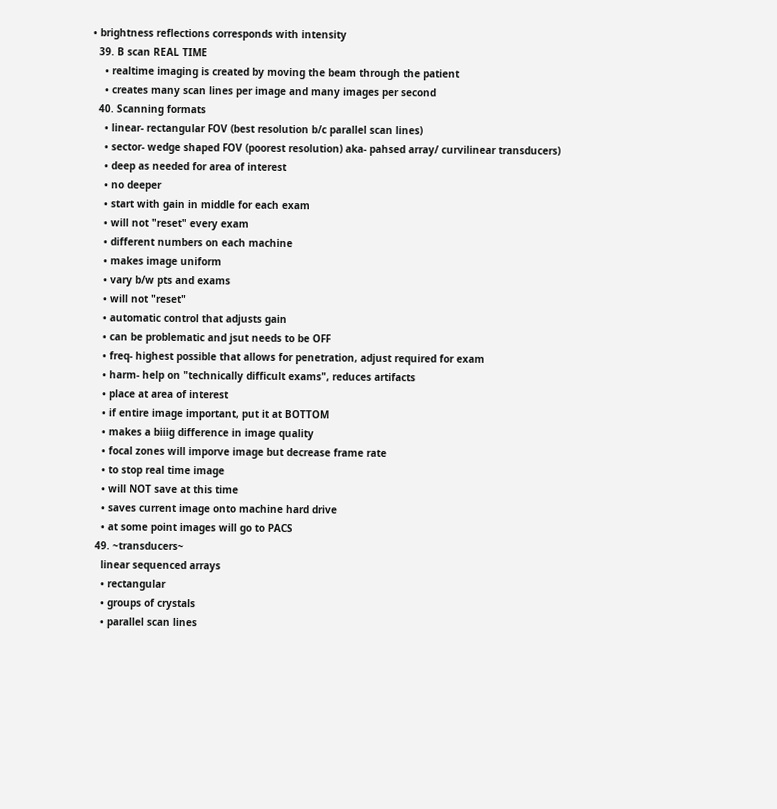• brightness reflections corresponds with intensity
  39. B scan REAL TIME
    • realtime imaging is created by moving the beam through the patient
    • creates many scan lines per image and many images per second
  40. Scanning formats
    • linear- rectangular FOV (best resolution b/c parallel scan lines)
    • sector- wedge shaped FOV (poorest resolution) aka- pahsed array/ curvilinear transducers)
    • deep as needed for area of interest
    • no deeper
    • start with gain in middle for each exam
    • will not "reset" every exam
    • different numbers on each machine
    • makes image uniform
    • vary b/w pts and exams
    • will not "reset"
    • automatic control that adjusts gain
    • can be problematic and jsut needs to be OFF
    • freq- highest possible that allows for penetration, adjust required for exam
    • harm- help on "technically difficult exams", reduces artifacts
    • place at area of interest
    • if entire image important, put it at BOTTOM
    • makes a biiig difference in image quality
    • focal zones will imporve image but decrease frame rate
    • to stop real time image
    • will NOT save at this time
    • saves current image onto machine hard drive
    • at some point images will go to PACS
  49. ~transducers~
    linear sequenced arrays
    • rectangular
    • groups of crystals
    • parallel scan lines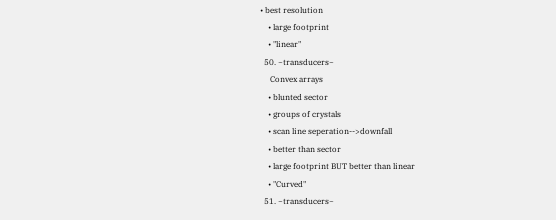• best resolution
    • large footprint
    • "linear"
  50. ~transducers~
     Convex arrays
    • blunted sector
    • groups of crystals
    • scan line seperation-->downfall
    • better than sector
    • large footprint BUT better than linear
    • "Curved"
  51. ~transducers~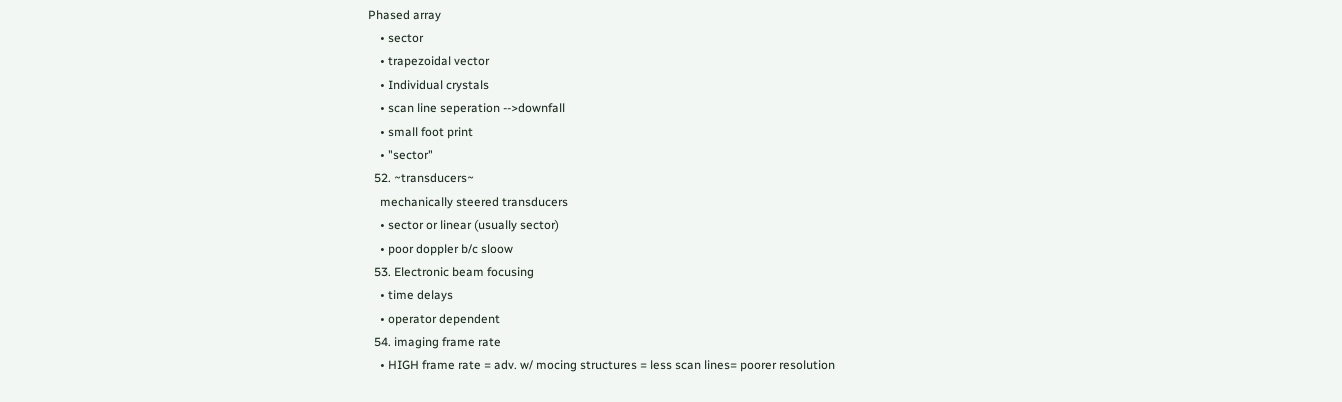Phased array
    • sector
    • trapezoidal vector
    • Individual crystals
    • scan line seperation -->downfall
    • small foot print
    • "sector"
  52. ~transducers~
    mechanically steered transducers
    • sector or linear (usually sector)
    • poor doppler b/c sloow
  53. Electronic beam focusing
    • time delays
    • operator dependent
  54. imaging frame rate
    • HIGH frame rate = adv. w/ mocing structures = less scan lines= poorer resolution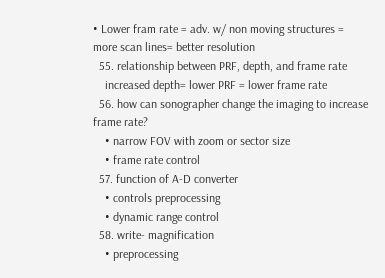• Lower fram rate = adv. w/ non moving structures = more scan lines= better resolution
  55. relationship between PRF, depth, and frame rate
    increased depth= lower PRF = lower frame rate
  56. how can sonographer change the imaging to increase frame rate?
    • narrow FOV with zoom or sector size
    • frame rate control
  57. function of A-D converter
    • controls preprocessing
    • dynamic range control
  58. write- magnification
    • preprocessing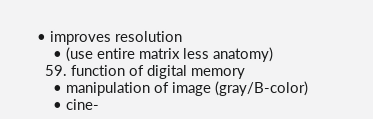• improves resolution
    • (use entire matrix less anatomy)
  59. function of digital memory
    • manipulation of image (gray/B-color)
    • cine-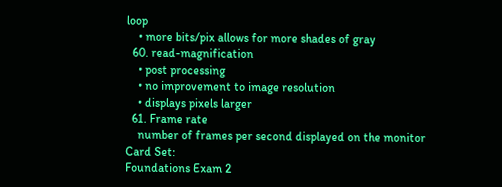loop
    • more bits/pix allows for more shades of gray
  60. read-magnification
    • post processing
    • no improvement to image resolution
    • displays pixels larger
  61. Frame rate
    number of frames per second displayed on the monitor
Card Set:
Foundations Exam 2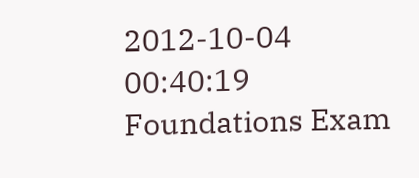2012-10-04 00:40:19
Foundations Exam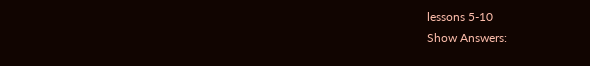lessons 5-10
Show Answers: